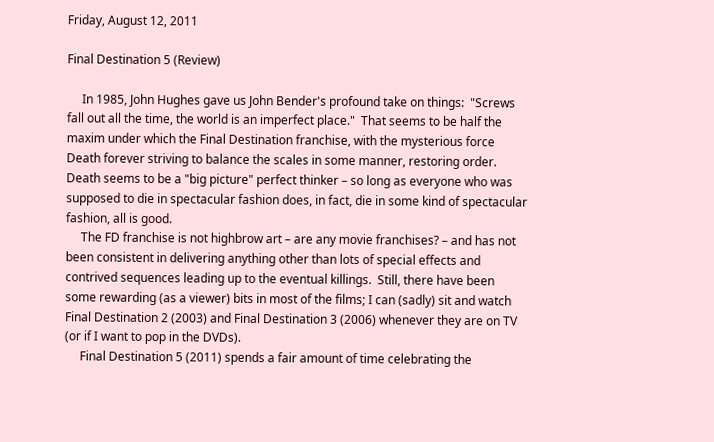Friday, August 12, 2011

Final Destination 5 (Review)

     In 1985, John Hughes gave us John Bender's profound take on things:  "Screws fall out all the time, the world is an imperfect place."  That seems to be half the maxim under which the Final Destination franchise, with the mysterious force Death forever striving to balance the scales in some manner, restoring order.  Death seems to be a "big picture" perfect thinker – so long as everyone who was supposed to die in spectacular fashion does, in fact, die in some kind of spectacular fashion, all is good.
     The FD franchise is not highbrow art – are any movie franchises? – and has not been consistent in delivering anything other than lots of special effects and contrived sequences leading up to the eventual killings.  Still, there have been some rewarding (as a viewer) bits in most of the films; I can (sadly) sit and watch Final Destination 2 (2003) and Final Destination 3 (2006) whenever they are on TV (or if I want to pop in the DVDs).
     Final Destination 5 (2011) spends a fair amount of time celebrating the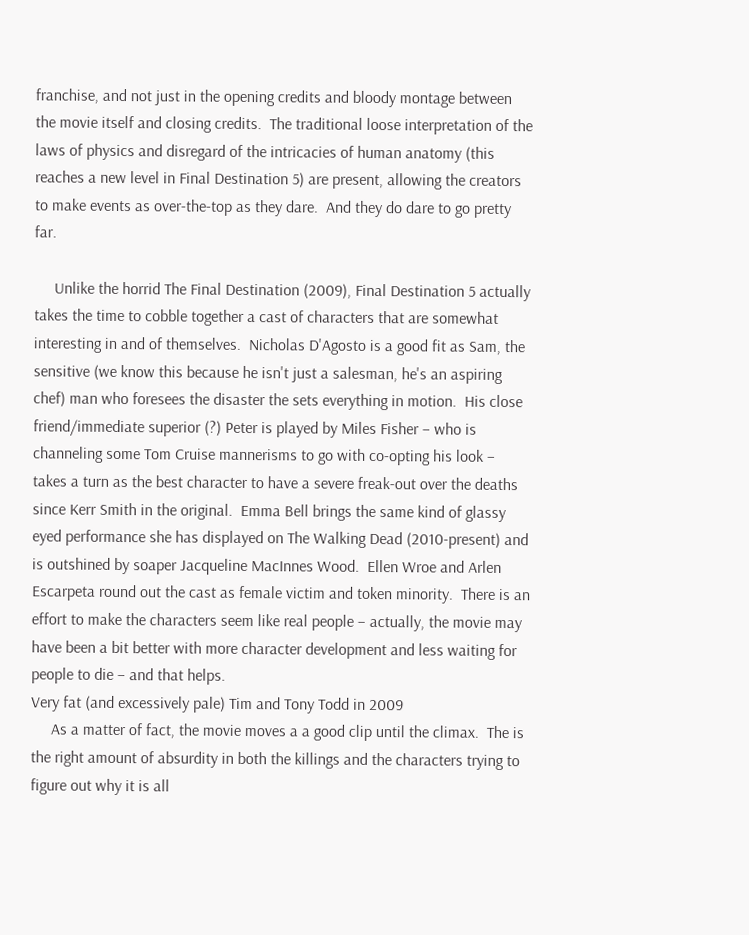franchise, and not just in the opening credits and bloody montage between the movie itself and closing credits.  The traditional loose interpretation of the laws of physics and disregard of the intricacies of human anatomy (this reaches a new level in Final Destination 5) are present, allowing the creators to make events as over-the-top as they dare.  And they do dare to go pretty far.

     Unlike the horrid The Final Destination (2009), Final Destination 5 actually takes the time to cobble together a cast of characters that are somewhat interesting in and of themselves.  Nicholas D'Agosto is a good fit as Sam, the sensitive (we know this because he isn't just a salesman, he's an aspiring chef) man who foresees the disaster the sets everything in motion.  His close friend/immediate superior (?) Peter is played by Miles Fisher – who is channeling some Tom Cruise mannerisms to go with co-opting his look – takes a turn as the best character to have a severe freak-out over the deaths since Kerr Smith in the original.  Emma Bell brings the same kind of glassy eyed performance she has displayed on The Walking Dead (2010-present) and is outshined by soaper Jacqueline MacInnes Wood.  Ellen Wroe and Arlen Escarpeta round out the cast as female victim and token minority.  There is an effort to make the characters seem like real people – actually, the movie may have been a bit better with more character development and less waiting for people to die – and that helps.
Very fat (and excessively pale) Tim and Tony Todd in 2009
     As a matter of fact, the movie moves a a good clip until the climax.  The is the right amount of absurdity in both the killings and the characters trying to figure out why it is all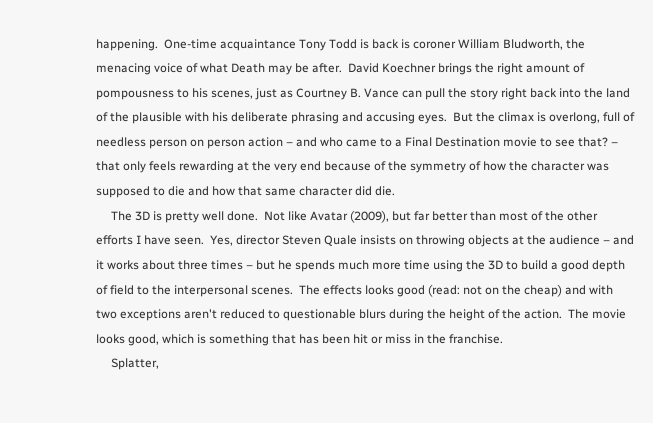happening.  One-time acquaintance Tony Todd is back is coroner William Bludworth, the menacing voice of what Death may be after.  David Koechner brings the right amount of pompousness to his scenes, just as Courtney B. Vance can pull the story right back into the land of the plausible with his deliberate phrasing and accusing eyes.  But the climax is overlong, full of needless person on person action – and who came to a Final Destination movie to see that? – that only feels rewarding at the very end because of the symmetry of how the character was supposed to die and how that same character did die.
     The 3D is pretty well done.  Not like Avatar (2009), but far better than most of the other efforts I have seen.  Yes, director Steven Quale insists on throwing objects at the audience – and it works about three times – but he spends much more time using the 3D to build a good depth of field to the interpersonal scenes.  The effects looks good (read: not on the cheap) and with two exceptions aren't reduced to questionable blurs during the height of the action.  The movie looks good, which is something that has been hit or miss in the franchise.
     Splatter,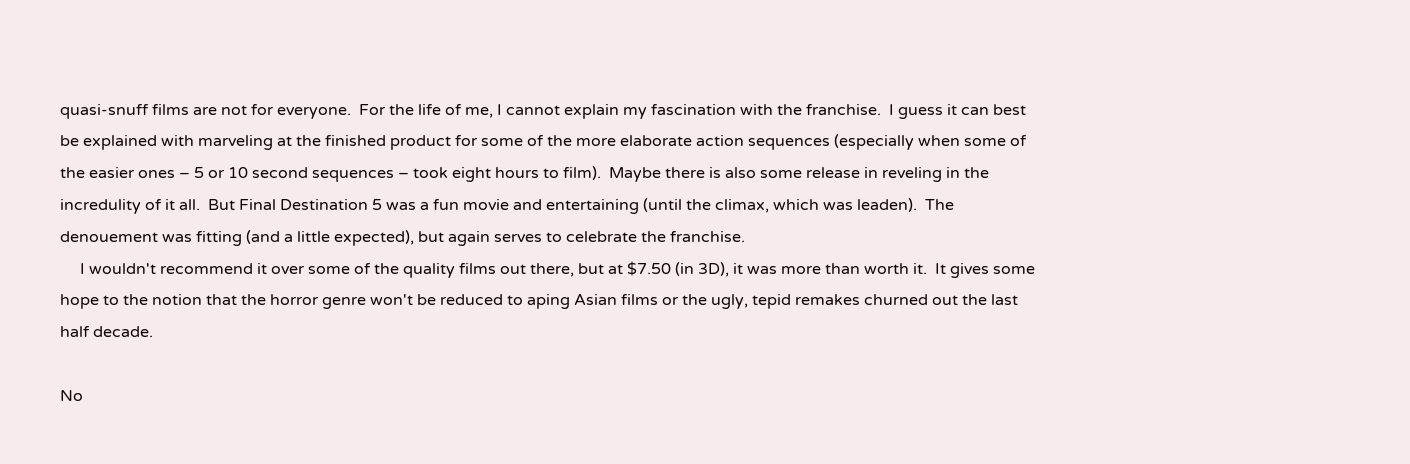quasi-snuff films are not for everyone.  For the life of me, I cannot explain my fascination with the franchise.  I guess it can best be explained with marveling at the finished product for some of the more elaborate action sequences (especially when some of the easier ones – 5 or 10 second sequences – took eight hours to film).  Maybe there is also some release in reveling in the incredulity of it all.  But Final Destination 5 was a fun movie and entertaining (until the climax, which was leaden).  The denouement was fitting (and a little expected), but again serves to celebrate the franchise.
     I wouldn't recommend it over some of the quality films out there, but at $7.50 (in 3D), it was more than worth it.  It gives some hope to the notion that the horror genre won't be reduced to aping Asian films or the ugly, tepid remakes churned out the last half decade.

No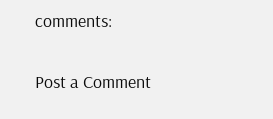comments:

Post a Comment